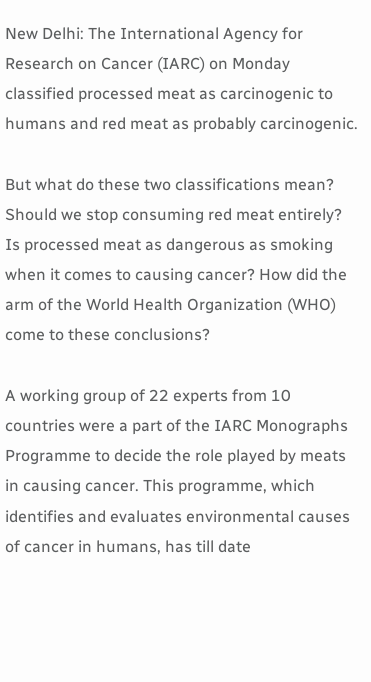New Delhi: The International Agency for Research on Cancer (IARC) on Monday classified processed meat as carcinogenic to humans and red meat as probably carcinogenic.

But what do these two classifications mean? Should we stop consuming red meat entirely? Is processed meat as dangerous as smoking when it comes to causing cancer? How did the arm of the World Health Organization (WHO) come to these conclusions?

A working group of 22 experts from 10 countries were a part of the IARC Monographs Programme to decide the role played by meats in causing cancer. This programme, which identifies and evaluates environmental causes of cancer in humans, has till date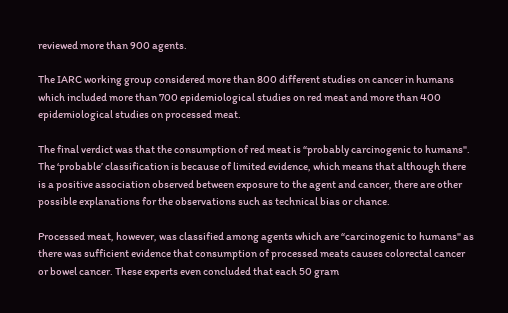reviewed more than 900 agents.

The IARC working group considered more than 800 different studies on cancer in humans which included more than 700 epidemiological studies on red meat and more than 400 epidemiological studies on processed meat.

The final verdict was that the consumption of red meat is “probably carcinogenic to humans". The ‘probable’ classification is because of limited evidence, which means that although there is a positive association observed between exposure to the agent and cancer, there are other possible explanations for the observations such as technical bias or chance.

Processed meat, however, was classified among agents which are “carcinogenic to humans" as there was sufficient evidence that consumption of processed meats causes colorectal cancer or bowel cancer. These experts even concluded that each 50 gram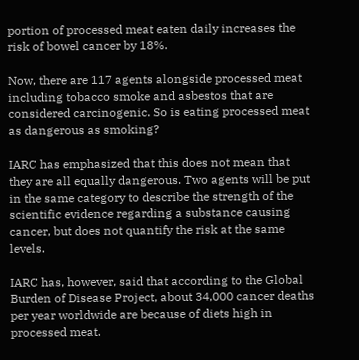portion of processed meat eaten daily increases the risk of bowel cancer by 18%.

Now, there are 117 agents alongside processed meat including tobacco smoke and asbestos that are considered carcinogenic. So is eating processed meat as dangerous as smoking?

IARC has emphasized that this does not mean that they are all equally dangerous. Two agents will be put in the same category to describe the strength of the scientific evidence regarding a substance causing cancer, but does not quantify the risk at the same levels.

IARC has, however, said that according to the Global Burden of Disease Project, about 34,000 cancer deaths per year worldwide are because of diets high in processed meat.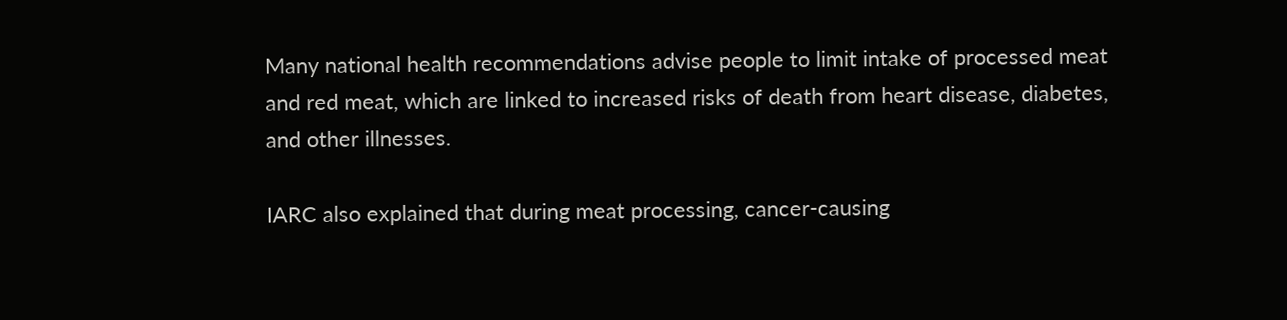Many national health recommendations advise people to limit intake of processed meat and red meat, which are linked to increased risks of death from heart disease, diabetes, and other illnesses.

IARC also explained that during meat processing, cancer-causing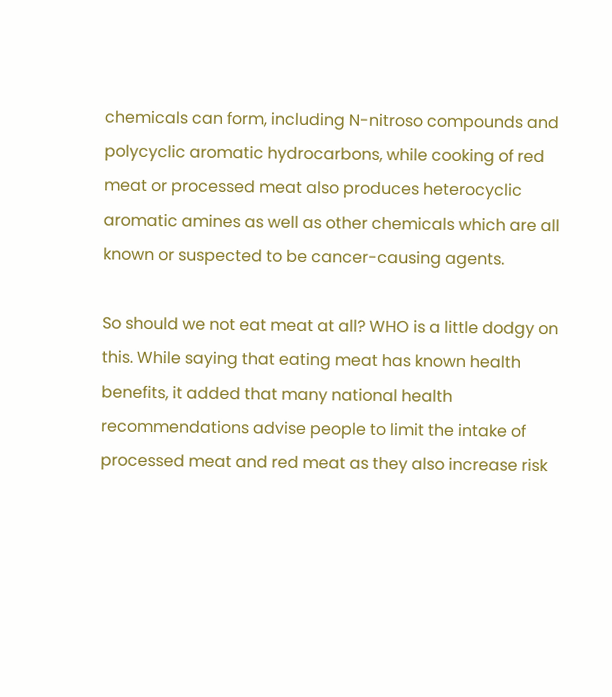chemicals can form, including N-nitroso compounds and polycyclic aromatic hydrocarbons, while cooking of red meat or processed meat also produces heterocyclic aromatic amines as well as other chemicals which are all known or suspected to be cancer-causing agents.

So should we not eat meat at all? WHO is a little dodgy on this. While saying that eating meat has known health benefits, it added that many national health recommendations advise people to limit the intake of processed meat and red meat as they also increase risk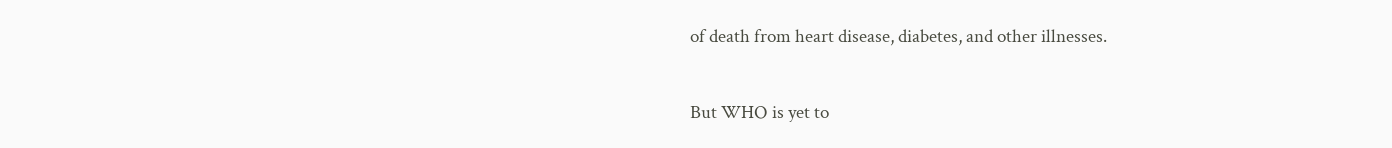of death from heart disease, diabetes, and other illnesses.

But WHO is yet to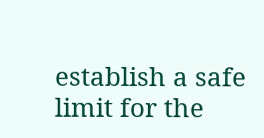establish a safe limit for the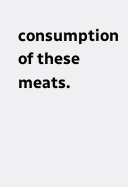consumption of these meats.